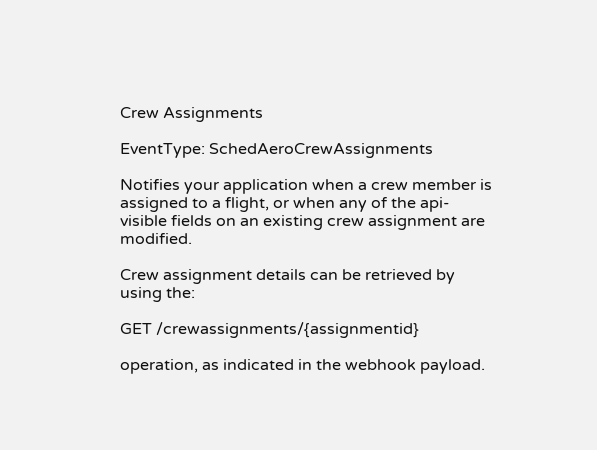Crew Assignments

EventType: SchedAeroCrewAssignments

Notifies your application when a crew member is assigned to a flight, or when any of the api-visible fields on an existing crew assignment are modified.

Crew assignment details can be retrieved by using the:

GET /crewassignments/{assignmentid}

operation, as indicated in the webhook payload.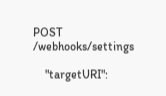POST /webhooks/settings

    "targetURI":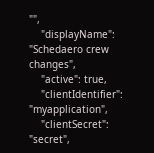"",
    "displayName": "Schedaero crew changes",
    "active": true,
    "clientIdentifier": "myapplication",
    "clientSecret": "secret",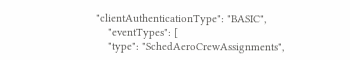"clientAuthenticationType": "BASIC",
    "eventTypes": [
    "type": "SchedAeroCrewAssignments",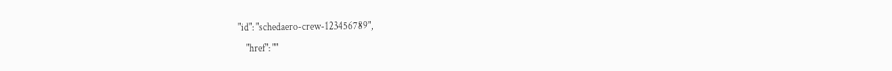"id": "schedaero-crew-123456789",
    "href": ""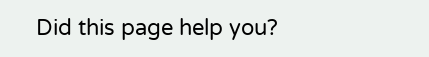Did this page help you?